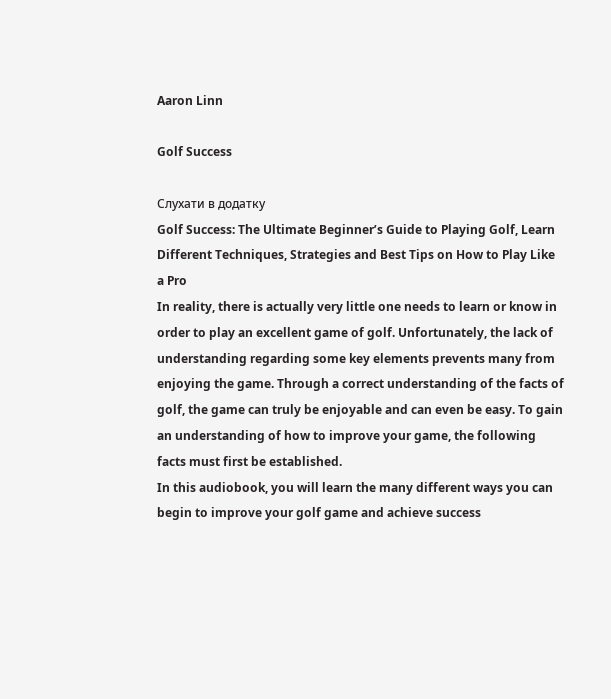Aaron Linn

Golf Success

Слухати в додатку
Golf Success: The Ultimate Beginner’s Guide to Playing Golf, Learn Different Techniques, Strategies and Best Tips on How to Play Like a Pro
In reality, there is actually very little one needs to learn or know in order to play an excellent game of golf. Unfortunately, the lack of understanding regarding some key elements prevents many from enjoying the game. Through a correct understanding of the facts of golf, the game can truly be enjoyable and can even be easy. To gain an understanding of how to improve your game, the following facts must first be established.
In this audiobook, you will learn the many different ways you can begin to improve your golf game and achieve success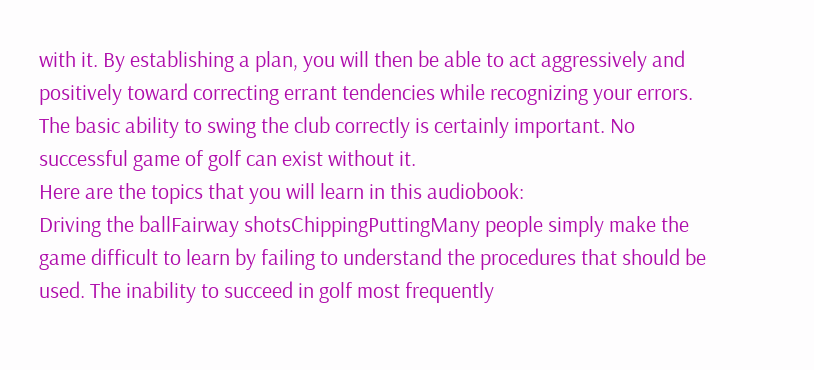with it. By establishing a plan, you will then be able to act aggressively and positively toward correcting errant tendencies while recognizing your errors. The basic ability to swing the club correctly is certainly important. No successful game of golf can exist without it.
Here are the topics that you will learn in this audiobook:
Driving the ballFairway shotsChippingPuttingMany people simply make the game difficult to learn by failing to understand the procedures that should be used. The inability to succeed in golf most frequently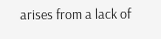arises from a lack of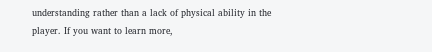understanding rather than a lack of physical ability in the player. If you want to learn more,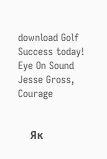download Golf Success today!
Eye On Sound
Jesse Gross, Courage


    Як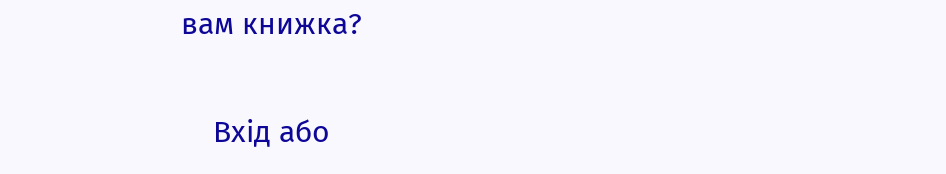вам книжка?

    Вхід або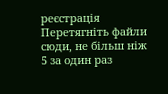реєстрація
Перетягніть файли сюди, не більш ніж 5 за один раз